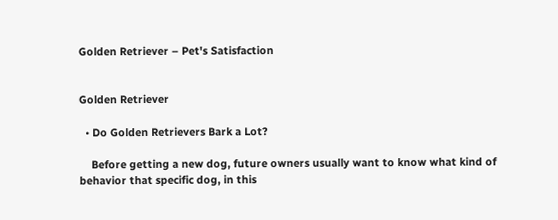Golden Retriever – Pet's Satisfaction


Golden Retriever

  • Do Golden Retrievers Bark a Lot?

    Before getting a new dog, future owners usually want to know what kind of behavior that specific dog, in this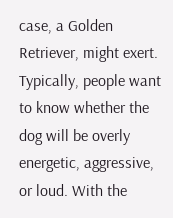case, a Golden Retriever, might exert. Typically, people want to know whether the dog will be overly energetic, aggressive, or loud. With the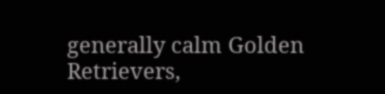generally calm Golden Retrievers,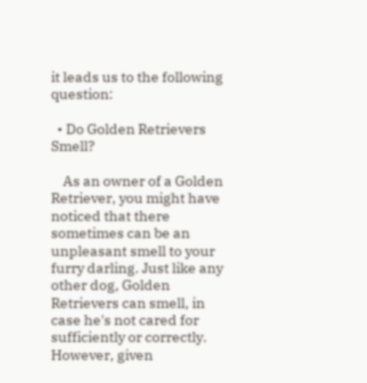it leads us to the following question:

  • Do Golden Retrievers Smell?

    As an owner of a Golden Retriever, you might have noticed that there sometimes can be an unpleasant smell to your furry darling. Just like any other dog, Golden Retrievers can smell, in case he's not cared for sufficiently or correctly. However, given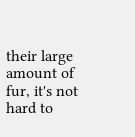their large amount of fur, it's not hard to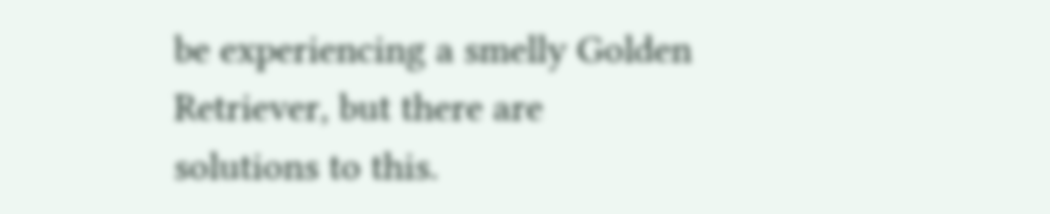be experiencing a smelly Golden Retriever, but there are solutions to this.